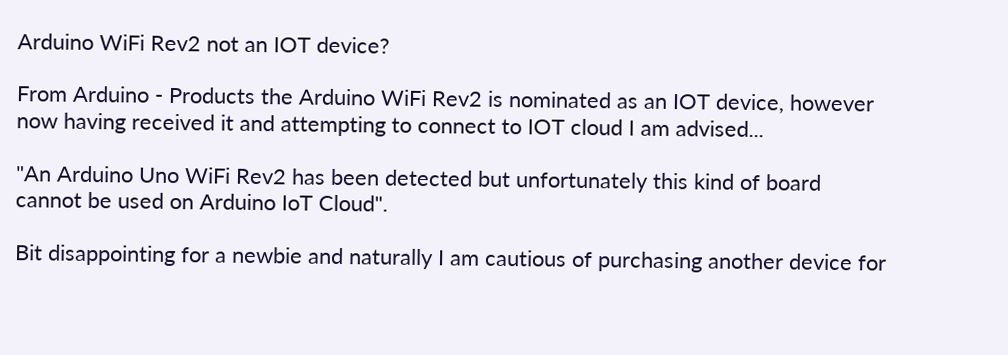Arduino WiFi Rev2 not an IOT device?

From Arduino - Products the Arduino WiFi Rev2 is nominated as an IOT device, however now having received it and attempting to connect to IOT cloud I am advised...

"An Arduino Uno WiFi Rev2 has been detected but unfortunately this kind of board cannot be used on Arduino IoT Cloud".

Bit disappointing for a newbie and naturally I am cautious of purchasing another device for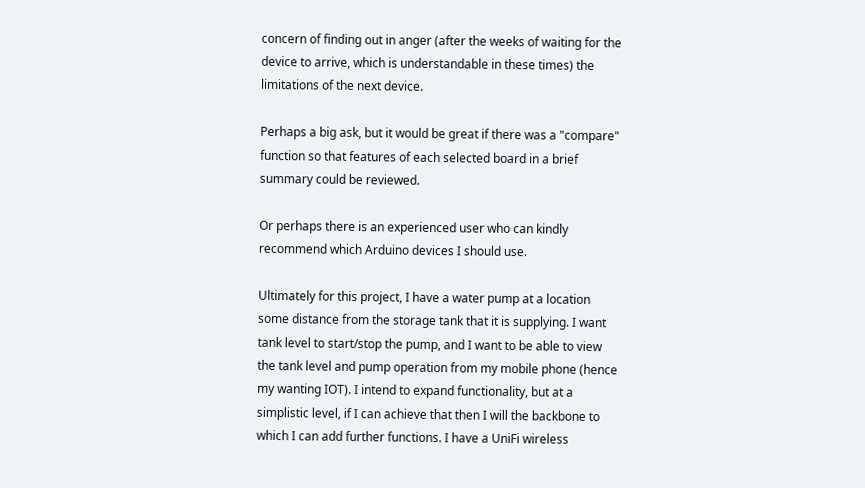concern of finding out in anger (after the weeks of waiting for the device to arrive, which is understandable in these times) the limitations of the next device.

Perhaps a big ask, but it would be great if there was a "compare" function so that features of each selected board in a brief summary could be reviewed.

Or perhaps there is an experienced user who can kindly recommend which Arduino devices I should use.

Ultimately for this project, I have a water pump at a location some distance from the storage tank that it is supplying. I want tank level to start/stop the pump, and I want to be able to view the tank level and pump operation from my mobile phone (hence my wanting IOT). I intend to expand functionality, but at a simplistic level, if I can achieve that then I will the backbone to which I can add further functions. I have a UniFi wireless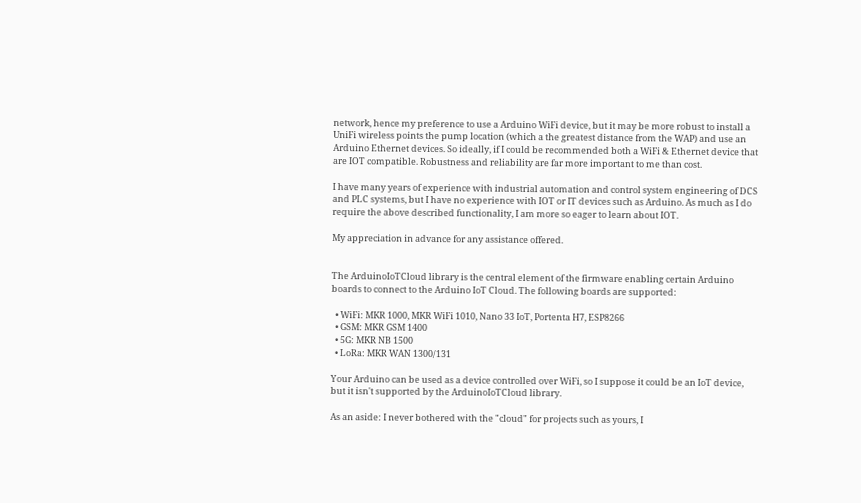network, hence my preference to use a Arduino WiFi device, but it may be more robust to install a UniFi wireless points the pump location (which a the greatest distance from the WAP) and use an Arduino Ethernet devices. So ideally, if I could be recommended both a WiFi & Ethernet device that are IOT compatible. Robustness and reliability are far more important to me than cost.

I have many years of experience with industrial automation and control system engineering of DCS and PLC systems, but I have no experience with IOT or IT devices such as Arduino. As much as I do require the above described functionality, I am more so eager to learn about IOT.

My appreciation in advance for any assistance offered.


The ArduinoIoTCloud library is the central element of the firmware enabling certain Arduino boards to connect to the Arduino IoT Cloud. The following boards are supported:

  • WiFi: MKR 1000, MKR WiFi 1010, Nano 33 IoT, Portenta H7, ESP8266
  • GSM: MKR GSM 1400
  • 5G: MKR NB 1500
  • LoRa: MKR WAN 1300/131

Your Arduino can be used as a device controlled over WiFi, so I suppose it could be an IoT device, but it isn't supported by the ArduinoIoTCloud library.

As an aside: I never bothered with the "cloud" for projects such as yours, I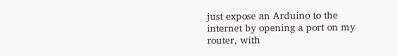just expose an Arduino to the internet by opening a port on my router, with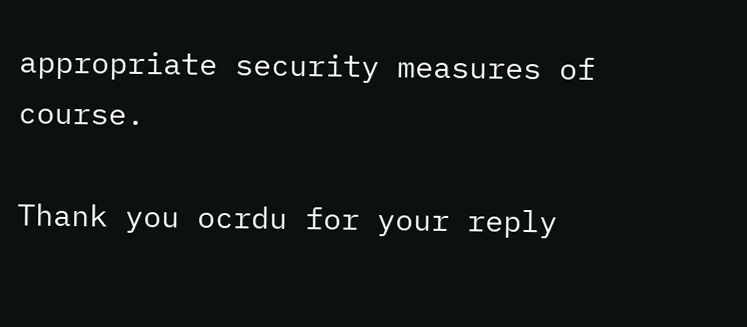appropriate security measures of course.

Thank you ocrdu for your reply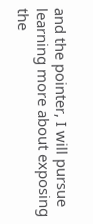and the pointer, I will pursue learning more about exposing the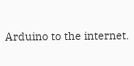Arduino to the internet.